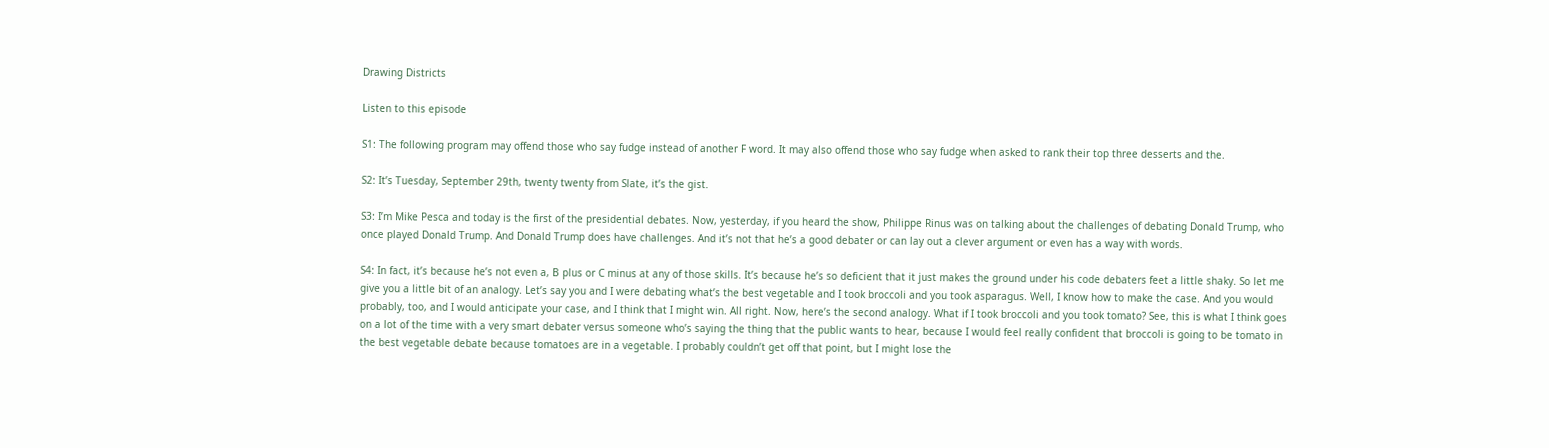Drawing Districts

Listen to this episode

S1: The following program may offend those who say fudge instead of another F word. It may also offend those who say fudge when asked to rank their top three desserts and the.

S2: It’s Tuesday, September 29th, twenty twenty from Slate, it’s the gist.

S3: I’m Mike Pesca and today is the first of the presidential debates. Now, yesterday, if you heard the show, Philippe Rinus was on talking about the challenges of debating Donald Trump, who once played Donald Trump. And Donald Trump does have challenges. And it’s not that he’s a good debater or can lay out a clever argument or even has a way with words.

S4: In fact, it’s because he’s not even a, B plus or C minus at any of those skills. It’s because he’s so deficient that it just makes the ground under his code debaters feet a little shaky. So let me give you a little bit of an analogy. Let’s say you and I were debating what’s the best vegetable and I took broccoli and you took asparagus. Well, I know how to make the case. And you would probably, too, and I would anticipate your case, and I think that I might win. All right. Now, here’s the second analogy. What if I took broccoli and you took tomato? See, this is what I think goes on a lot of the time with a very smart debater versus someone who’s saying the thing that the public wants to hear, because I would feel really confident that broccoli is going to be tomato in the best vegetable debate because tomatoes are in a vegetable. I probably couldn’t get off that point, but I might lose the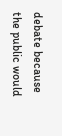debate because the public would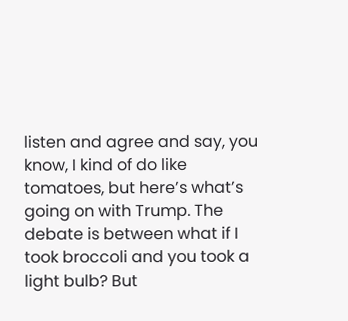listen and agree and say, you know, I kind of do like tomatoes, but here’s what’s going on with Trump. The debate is between what if I took broccoli and you took a light bulb? But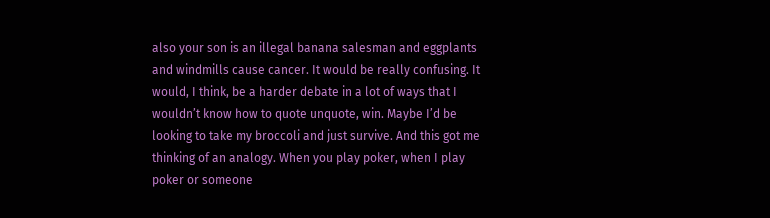also your son is an illegal banana salesman and eggplants and windmills cause cancer. It would be really confusing. It would, I think, be a harder debate in a lot of ways that I wouldn’t know how to quote unquote, win. Maybe I’d be looking to take my broccoli and just survive. And this got me thinking of an analogy. When you play poker, when I play poker or someone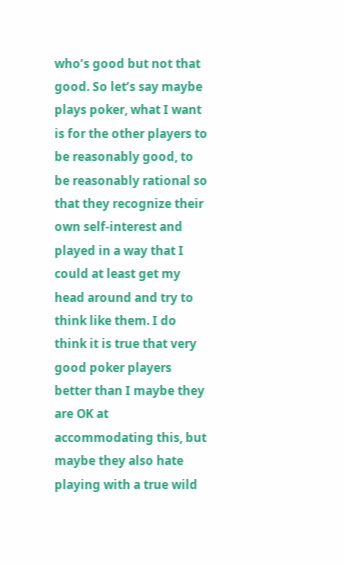who’s good but not that good. So let’s say maybe plays poker, what I want is for the other players to be reasonably good, to be reasonably rational so that they recognize their own self-interest and played in a way that I could at least get my head around and try to think like them. I do think it is true that very good poker players better than I maybe they are OK at accommodating this, but maybe they also hate playing with a true wild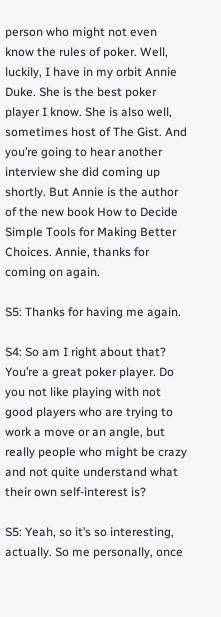person who might not even know the rules of poker. Well, luckily, I have in my orbit Annie Duke. She is the best poker player I know. She is also well, sometimes host of The Gist. And you’re going to hear another interview she did coming up shortly. But Annie is the author of the new book How to Decide Simple Tools for Making Better Choices. Annie, thanks for coming on again.

S5: Thanks for having me again.

S4: So am I right about that? You’re a great poker player. Do you not like playing with not good players who are trying to work a move or an angle, but really people who might be crazy and not quite understand what their own self-interest is?

S5: Yeah, so it’s so interesting, actually. So me personally, once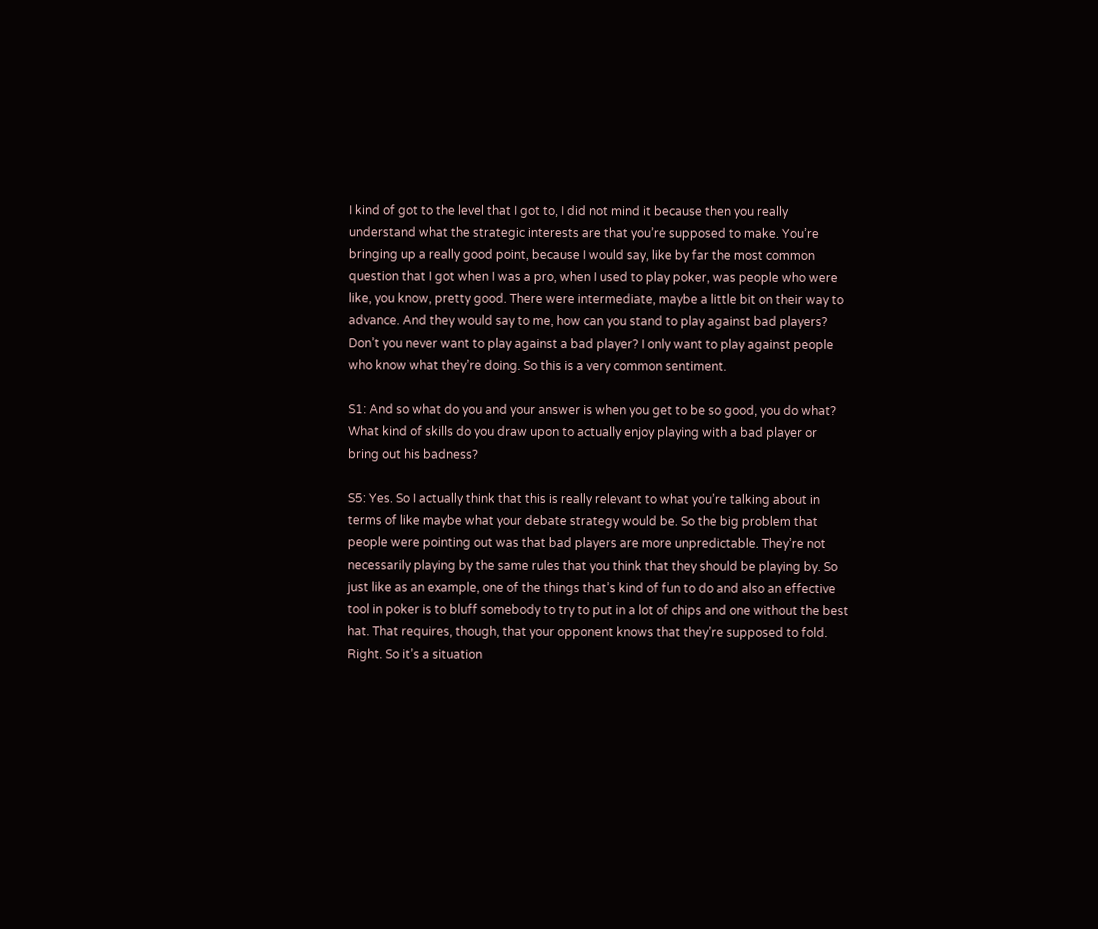I kind of got to the level that I got to, I did not mind it because then you really understand what the strategic interests are that you’re supposed to make. You’re bringing up a really good point, because I would say, like by far the most common question that I got when I was a pro, when I used to play poker, was people who were like, you know, pretty good. There were intermediate, maybe a little bit on their way to advance. And they would say to me, how can you stand to play against bad players? Don’t you never want to play against a bad player? I only want to play against people who know what they’re doing. So this is a very common sentiment.

S1: And so what do you and your answer is when you get to be so good, you do what? What kind of skills do you draw upon to actually enjoy playing with a bad player or bring out his badness?

S5: Yes. So I actually think that this is really relevant to what you’re talking about in terms of like maybe what your debate strategy would be. So the big problem that people were pointing out was that bad players are more unpredictable. They’re not necessarily playing by the same rules that you think that they should be playing by. So just like as an example, one of the things that’s kind of fun to do and also an effective tool in poker is to bluff somebody to try to put in a lot of chips and one without the best hat. That requires, though, that your opponent knows that they’re supposed to fold. Right. So it’s a situation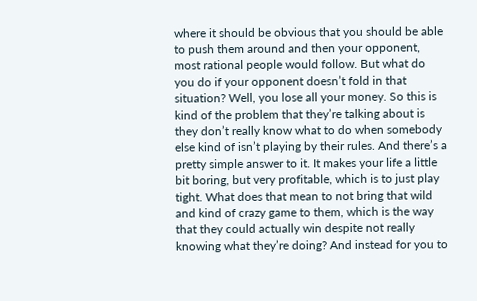where it should be obvious that you should be able to push them around and then your opponent, most rational people would follow. But what do you do if your opponent doesn’t fold in that situation? Well, you lose all your money. So this is kind of the problem that they’re talking about is they don’t really know what to do when somebody else kind of isn’t playing by their rules. And there’s a pretty simple answer to it. It makes your life a little bit boring, but very profitable, which is to just play tight. What does that mean to not bring that wild and kind of crazy game to them, which is the way that they could actually win despite not really knowing what they’re doing? And instead for you to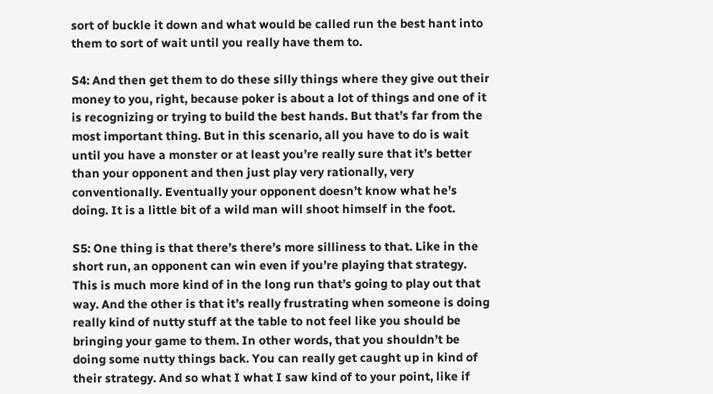sort of buckle it down and what would be called run the best hant into them to sort of wait until you really have them to.

S4: And then get them to do these silly things where they give out their money to you, right, because poker is about a lot of things and one of it is recognizing or trying to build the best hands. But that’s far from the most important thing. But in this scenario, all you have to do is wait until you have a monster or at least you’re really sure that it’s better than your opponent and then just play very rationally, very conventionally. Eventually your opponent doesn’t know what he’s doing. It is a little bit of a wild man will shoot himself in the foot.

S5: One thing is that there’s there’s more silliness to that. Like in the short run, an opponent can win even if you’re playing that strategy. This is much more kind of in the long run that’s going to play out that way. And the other is that it’s really frustrating when someone is doing really kind of nutty stuff at the table to not feel like you should be bringing your game to them. In other words, that you shouldn’t be doing some nutty things back. You can really get caught up in kind of their strategy. And so what I what I saw kind of to your point, like if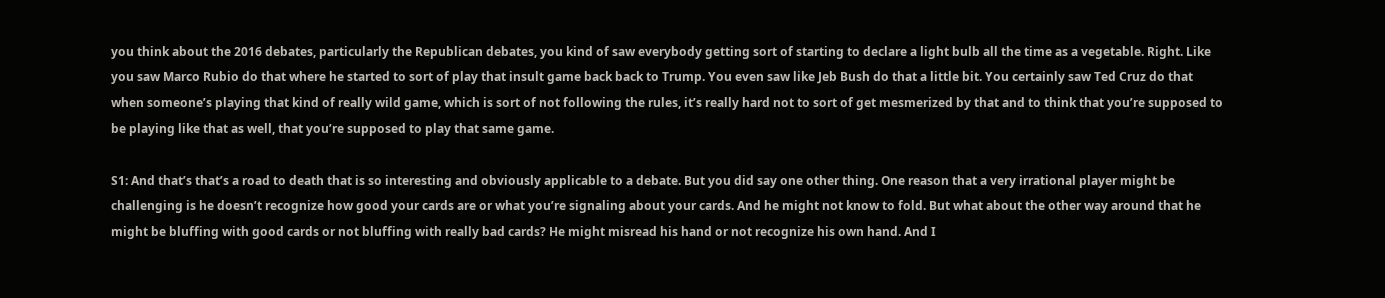you think about the 2016 debates, particularly the Republican debates, you kind of saw everybody getting sort of starting to declare a light bulb all the time as a vegetable. Right. Like you saw Marco Rubio do that where he started to sort of play that insult game back back to Trump. You even saw like Jeb Bush do that a little bit. You certainly saw Ted Cruz do that when someone’s playing that kind of really wild game, which is sort of not following the rules, it’s really hard not to sort of get mesmerized by that and to think that you’re supposed to be playing like that as well, that you’re supposed to play that same game.

S1: And that’s that’s a road to death that is so interesting and obviously applicable to a debate. But you did say one other thing. One reason that a very irrational player might be challenging is he doesn’t recognize how good your cards are or what you’re signaling about your cards. And he might not know to fold. But what about the other way around that he might be bluffing with good cards or not bluffing with really bad cards? He might misread his hand or not recognize his own hand. And I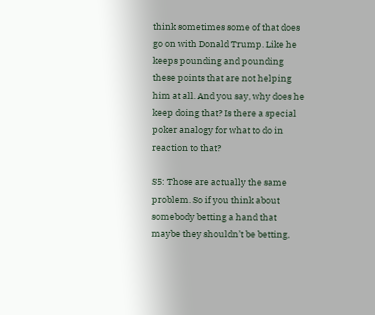think sometimes some of that does go on with Donald Trump. Like he keeps pounding and pounding these points that are not helping him at all. And you say, why does he keep doing that? Is there a special poker analogy for what to do in reaction to that?

S5: Those are actually the same problem. So if you think about somebody betting a hand that maybe they shouldn’t be betting,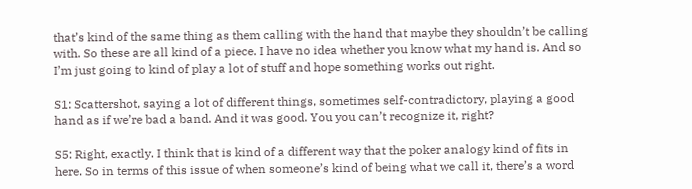that’s kind of the same thing as them calling with the hand that maybe they shouldn’t be calling with. So these are all kind of a piece. I have no idea whether you know what my hand is. And so I’m just going to kind of play a lot of stuff and hope something works out right.

S1: Scattershot, saying a lot of different things, sometimes self-contradictory, playing a good hand as if we’re bad a band. And it was good. You you can’t recognize it, right?

S5: Right, exactly. I think that is kind of a different way that the poker analogy kind of fits in here. So in terms of this issue of when someone’s kind of being what we call it, there’s a word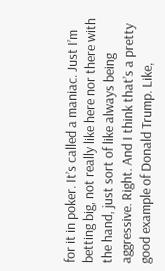for it in poker. It’s called a maniac. Just I’m betting big, not really like here nor there with the hand, just sort of like always being aggressive. Right. And I think that’s a pretty good example of Donald Trump. Like,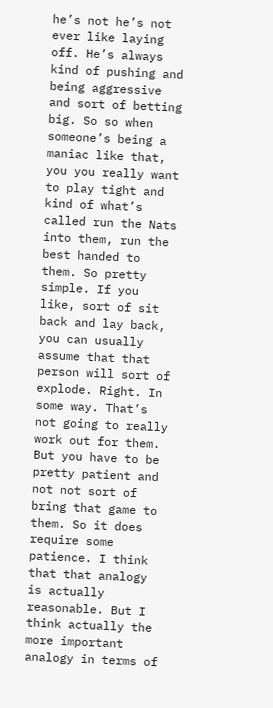he’s not he’s not ever like laying off. He’s always kind of pushing and being aggressive and sort of betting big. So so when someone’s being a maniac like that, you you really want to play tight and kind of what’s called run the Nats into them, run the best handed to them. So pretty simple. If you like, sort of sit back and lay back, you can usually assume that that person will sort of explode. Right. In some way. That’s not going to really work out for them. But you have to be pretty patient and not not sort of bring that game to them. So it does require some patience. I think that that analogy is actually reasonable. But I think actually the more important analogy in terms of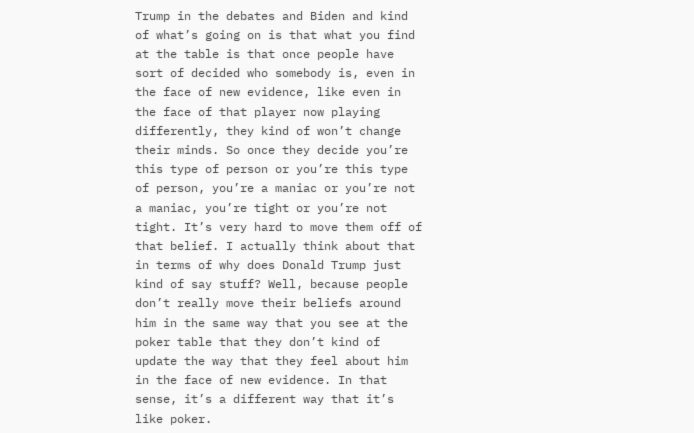Trump in the debates and Biden and kind of what’s going on is that what you find at the table is that once people have sort of decided who somebody is, even in the face of new evidence, like even in the face of that player now playing differently, they kind of won’t change their minds. So once they decide you’re this type of person or you’re this type of person, you’re a maniac or you’re not a maniac, you’re tight or you’re not tight. It’s very hard to move them off of that belief. I actually think about that in terms of why does Donald Trump just kind of say stuff? Well, because people don’t really move their beliefs around him in the same way that you see at the poker table that they don’t kind of update the way that they feel about him in the face of new evidence. In that sense, it’s a different way that it’s like poker.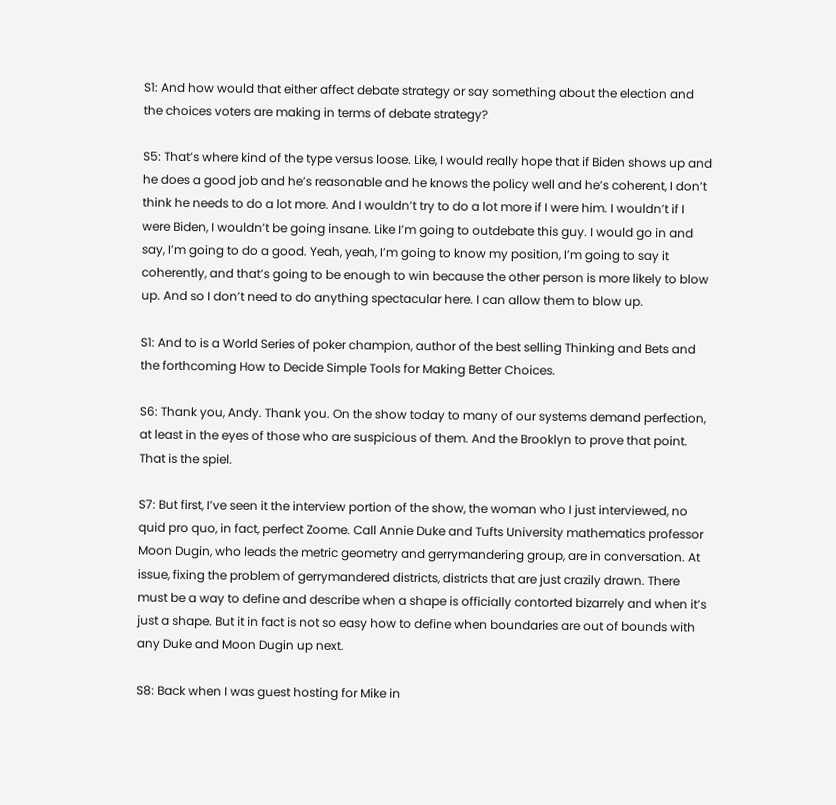S1: And how would that either affect debate strategy or say something about the election and the choices voters are making in terms of debate strategy?

S5: That’s where kind of the type versus loose. Like, I would really hope that if Biden shows up and he does a good job and he’s reasonable and he knows the policy well and he’s coherent, I don’t think he needs to do a lot more. And I wouldn’t try to do a lot more if I were him. I wouldn’t if I were Biden, I wouldn’t be going insane. Like I’m going to outdebate this guy. I would go in and say, I’m going to do a good. Yeah, yeah, I’m going to know my position, I’m going to say it coherently, and that’s going to be enough to win because the other person is more likely to blow up. And so I don’t need to do anything spectacular here. I can allow them to blow up.

S1: And to is a World Series of poker champion, author of the best selling Thinking and Bets and the forthcoming How to Decide Simple Tools for Making Better Choices.

S6: Thank you, Andy. Thank you. On the show today to many of our systems demand perfection, at least in the eyes of those who are suspicious of them. And the Brooklyn to prove that point. That is the spiel.

S7: But first, I’ve seen it the interview portion of the show, the woman who I just interviewed, no quid pro quo, in fact, perfect Zoome. Call Annie Duke and Tufts University mathematics professor Moon Dugin, who leads the metric geometry and gerrymandering group, are in conversation. At issue, fixing the problem of gerrymandered districts, districts that are just crazily drawn. There must be a way to define and describe when a shape is officially contorted bizarrely and when it’s just a shape. But it in fact is not so easy how to define when boundaries are out of bounds with any Duke and Moon Dugin up next.

S8: Back when I was guest hosting for Mike in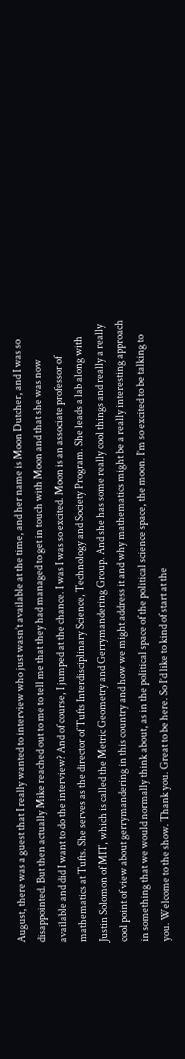August, there was a guest that I really wanted to interview who just wasn’t available at the time, and her name is Moon Dutcher, and I was so disappointed. But then actually Mike reached out to me to tell me that they had managed to get in touch with Moon and that she was now available and did I want to do the interview? And of course, I jumped at the chance. I was I was so excited. Moon is an associate professor of mathematics at Tufts. She serves as the director of Tufts Interdisciplinary Science, Technology and Society Program. She leads a lab along with Justin Solomon of MIT, which is called the Metric Geometry and Gerrymandering Group. And she has some really cool things and really a really cool point of view about gerrymandering in this country and how we might address it and why mathematics might be a really interesting approach in something that we would normally think about, as in the political space of the political science space, the moon. I’m so excited to be talking to you. Welcome to the show. Thank you. Great to be here. So I’d like to kind of start at the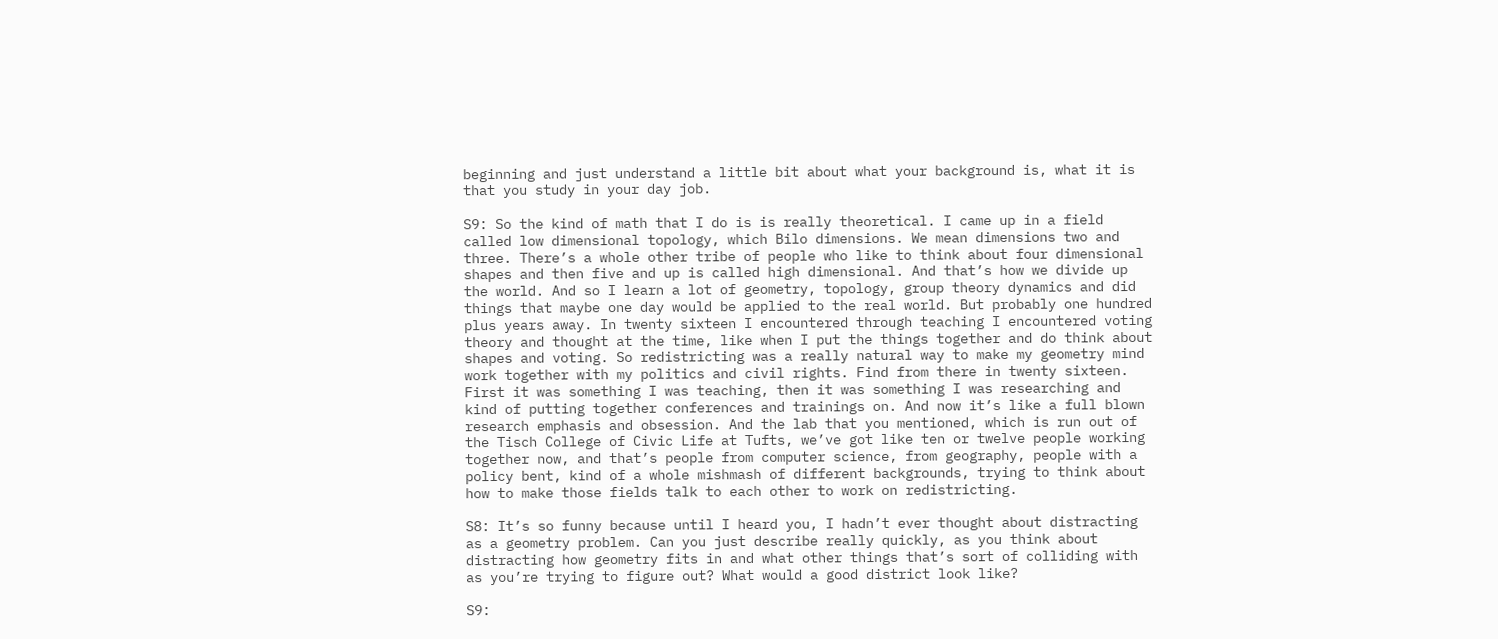beginning and just understand a little bit about what your background is, what it is that you study in your day job.

S9: So the kind of math that I do is is really theoretical. I came up in a field called low dimensional topology, which Bilo dimensions. We mean dimensions two and three. There’s a whole other tribe of people who like to think about four dimensional shapes and then five and up is called high dimensional. And that’s how we divide up the world. And so I learn a lot of geometry, topology, group theory dynamics and did things that maybe one day would be applied to the real world. But probably one hundred plus years away. In twenty sixteen I encountered through teaching I encountered voting theory and thought at the time, like when I put the things together and do think about shapes and voting. So redistricting was a really natural way to make my geometry mind work together with my politics and civil rights. Find from there in twenty sixteen. First it was something I was teaching, then it was something I was researching and kind of putting together conferences and trainings on. And now it’s like a full blown research emphasis and obsession. And the lab that you mentioned, which is run out of the Tisch College of Civic Life at Tufts, we’ve got like ten or twelve people working together now, and that’s people from computer science, from geography, people with a policy bent, kind of a whole mishmash of different backgrounds, trying to think about how to make those fields talk to each other to work on redistricting.

S8: It’s so funny because until I heard you, I hadn’t ever thought about distracting as a geometry problem. Can you just describe really quickly, as you think about distracting how geometry fits in and what other things that’s sort of colliding with as you’re trying to figure out? What would a good district look like?

S9: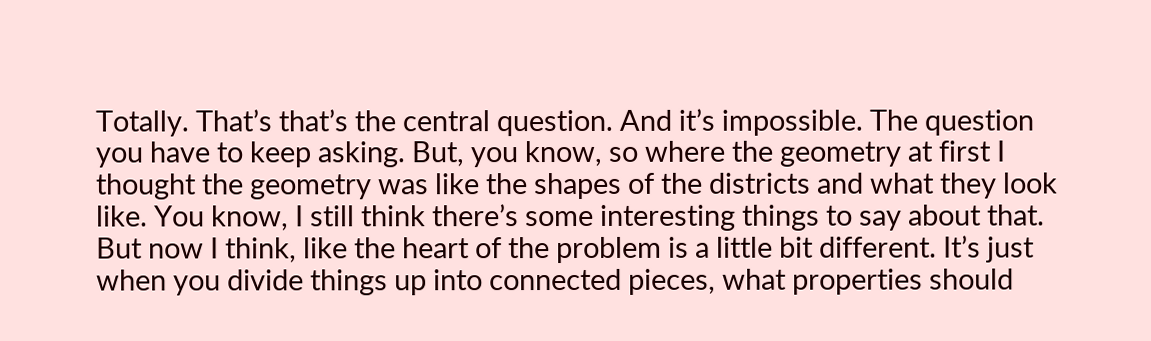Totally. That’s that’s the central question. And it’s impossible. The question you have to keep asking. But, you know, so where the geometry at first I thought the geometry was like the shapes of the districts and what they look like. You know, I still think there’s some interesting things to say about that. But now I think, like the heart of the problem is a little bit different. It’s just when you divide things up into connected pieces, what properties should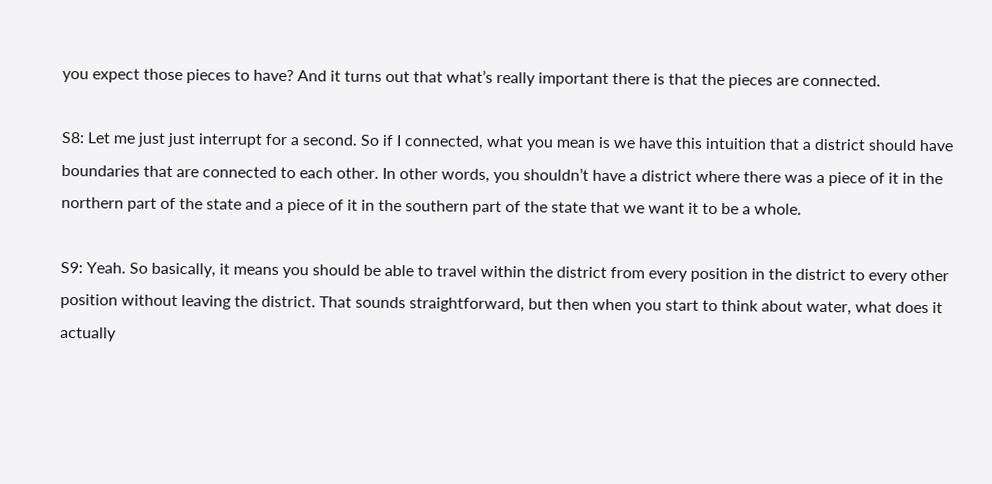you expect those pieces to have? And it turns out that what’s really important there is that the pieces are connected.

S8: Let me just just interrupt for a second. So if I connected, what you mean is we have this intuition that a district should have boundaries that are connected to each other. In other words, you shouldn’t have a district where there was a piece of it in the northern part of the state and a piece of it in the southern part of the state that we want it to be a whole.

S9: Yeah. So basically, it means you should be able to travel within the district from every position in the district to every other position without leaving the district. That sounds straightforward, but then when you start to think about water, what does it actually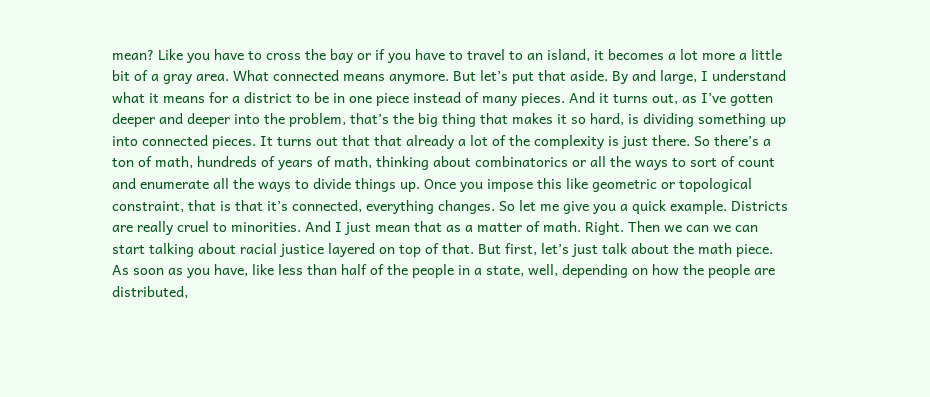mean? Like you have to cross the bay or if you have to travel to an island, it becomes a lot more a little bit of a gray area. What connected means anymore. But let’s put that aside. By and large, I understand what it means for a district to be in one piece instead of many pieces. And it turns out, as I’ve gotten deeper and deeper into the problem, that’s the big thing that makes it so hard, is dividing something up into connected pieces. It turns out that that already a lot of the complexity is just there. So there’s a ton of math, hundreds of years of math, thinking about combinatorics or all the ways to sort of count and enumerate all the ways to divide things up. Once you impose this like geometric or topological constraint, that is that it’s connected, everything changes. So let me give you a quick example. Districts are really cruel to minorities. And I just mean that as a matter of math. Right. Then we can we can start talking about racial justice layered on top of that. But first, let’s just talk about the math piece. As soon as you have, like less than half of the people in a state, well, depending on how the people are distributed,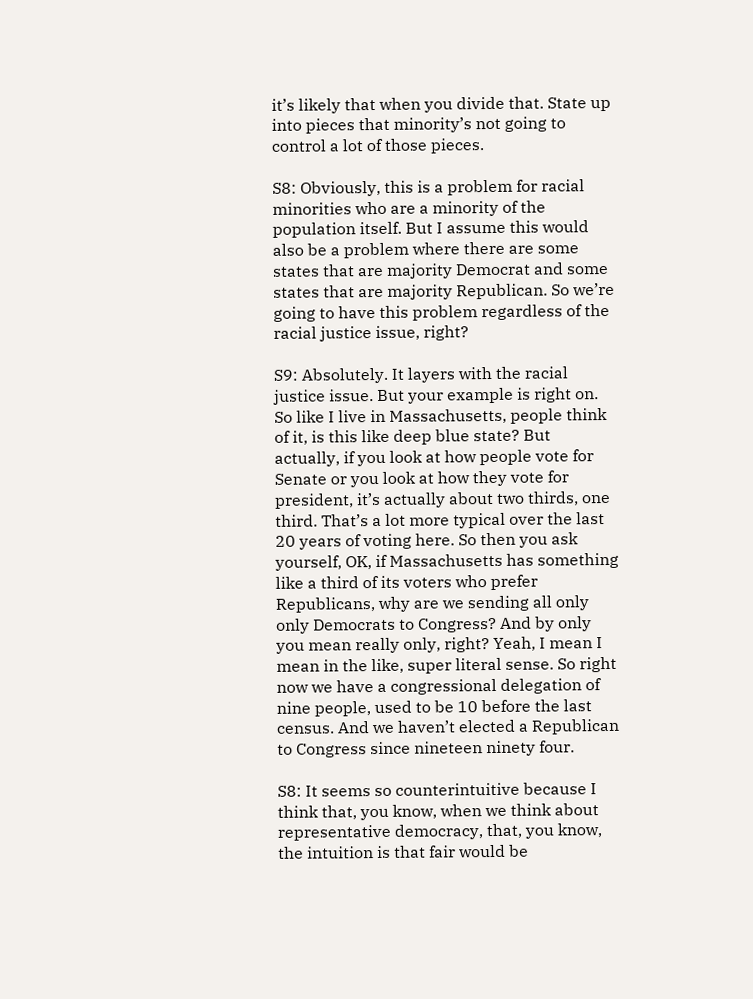it’s likely that when you divide that. State up into pieces that minority’s not going to control a lot of those pieces.

S8: Obviously, this is a problem for racial minorities who are a minority of the population itself. But I assume this would also be a problem where there are some states that are majority Democrat and some states that are majority Republican. So we’re going to have this problem regardless of the racial justice issue, right?

S9: Absolutely. It layers with the racial justice issue. But your example is right on. So like I live in Massachusetts, people think of it, is this like deep blue state? But actually, if you look at how people vote for Senate or you look at how they vote for president, it’s actually about two thirds, one third. That’s a lot more typical over the last 20 years of voting here. So then you ask yourself, OK, if Massachusetts has something like a third of its voters who prefer Republicans, why are we sending all only only Democrats to Congress? And by only you mean really only, right? Yeah, I mean I mean in the like, super literal sense. So right now we have a congressional delegation of nine people, used to be 10 before the last census. And we haven’t elected a Republican to Congress since nineteen ninety four.

S8: It seems so counterintuitive because I think that, you know, when we think about representative democracy, that, you know, the intuition is that fair would be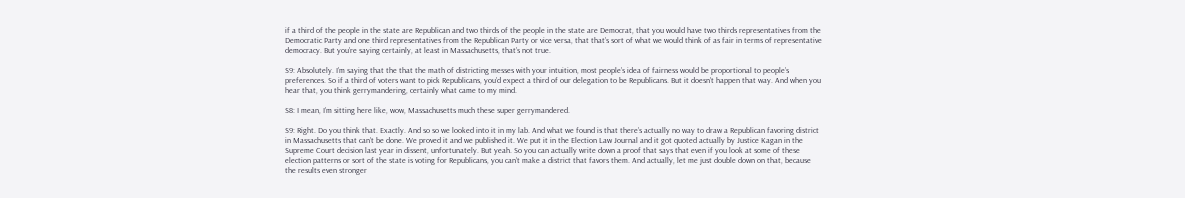if a third of the people in the state are Republican and two thirds of the people in the state are Democrat, that you would have two thirds representatives from the Democratic Party and one third representatives from the Republican Party or vice versa, that that’s sort of what we would think of as fair in terms of representative democracy. But you’re saying certainly, at least in Massachusetts, that’s not true.

S9: Absolutely. I’m saying that the that the math of districting messes with your intuition, most people’s idea of fairness would be proportional to people’s preferences. So if a third of voters want to pick Republicans, you’d expect a third of our delegation to be Republicans. But it doesn’t happen that way. And when you hear that, you think gerrymandering, certainly what came to my mind.

S8: I mean, I’m sitting here like, wow, Massachusetts much these super gerrymandered.

S9: Right. Do you think that. Exactly. And so so we looked into it in my lab. And what we found is that there’s actually no way to draw a Republican favoring district in Massachusetts that can’t be done. We proved it and we published it. We put it in the Election Law Journal and it got quoted actually by Justice Kagan in the Supreme Court decision last year in dissent, unfortunately. But yeah. So you can actually write down a proof that says that even if you look at some of these election patterns or sort of the state is voting for Republicans, you can’t make a district that favors them. And actually, let me just double down on that, because the results even stronger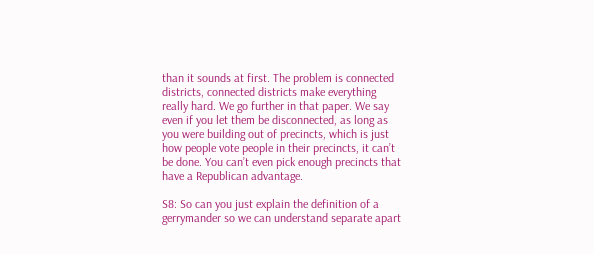than it sounds at first. The problem is connected districts, connected districts make everything really hard. We go further in that paper. We say even if you let them be disconnected, as long as you were building out of precincts, which is just how people vote people in their precincts, it can’t be done. You can’t even pick enough precincts that have a Republican advantage.

S8: So can you just explain the definition of a gerrymander so we can understand separate apart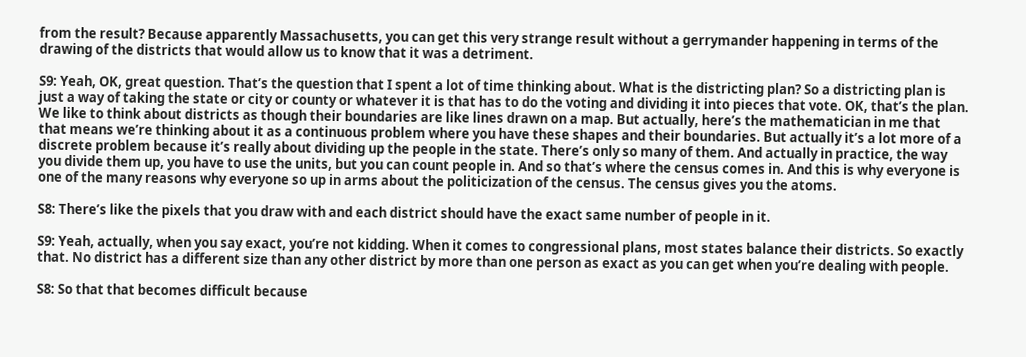from the result? Because apparently Massachusetts, you can get this very strange result without a gerrymander happening in terms of the drawing of the districts that would allow us to know that it was a detriment.

S9: Yeah, OK, great question. That’s the question that I spent a lot of time thinking about. What is the districting plan? So a districting plan is just a way of taking the state or city or county or whatever it is that has to do the voting and dividing it into pieces that vote. OK, that’s the plan. We like to think about districts as though their boundaries are like lines drawn on a map. But actually, here’s the mathematician in me that that means we’re thinking about it as a continuous problem where you have these shapes and their boundaries. But actually it’s a lot more of a discrete problem because it’s really about dividing up the people in the state. There’s only so many of them. And actually in practice, the way you divide them up, you have to use the units, but you can count people in. And so that’s where the census comes in. And this is why everyone is one of the many reasons why everyone so up in arms about the politicization of the census. The census gives you the atoms.

S8: There’s like the pixels that you draw with and each district should have the exact same number of people in it.

S9: Yeah, actually, when you say exact, you’re not kidding. When it comes to congressional plans, most states balance their districts. So exactly that. No district has a different size than any other district by more than one person as exact as you can get when you’re dealing with people.

S8: So that that becomes difficult because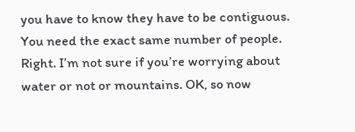you have to know they have to be contiguous. You need the exact same number of people. Right. I’m not sure if you’re worrying about water or not or mountains. OK, so now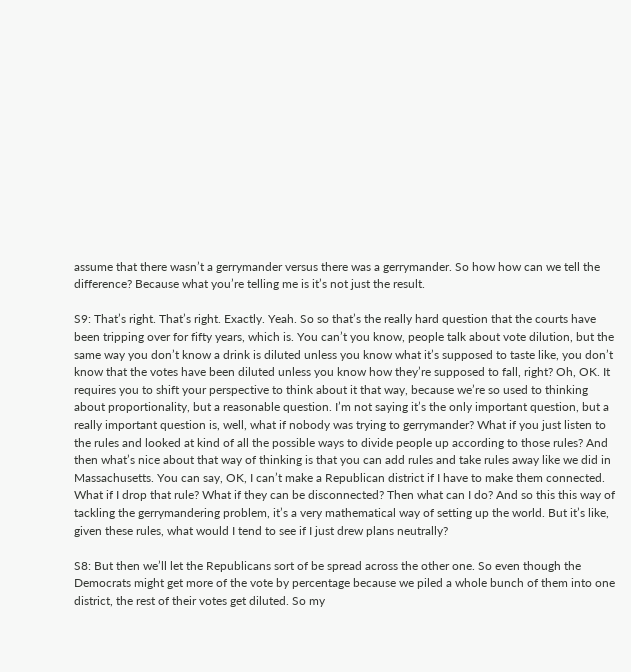assume that there wasn’t a gerrymander versus there was a gerrymander. So how how can we tell the difference? Because what you’re telling me is it’s not just the result.

S9: That’s right. That’s right. Exactly. Yeah. So so that’s the really hard question that the courts have been tripping over for fifty years, which is. You can’t you know, people talk about vote dilution, but the same way you don’t know a drink is diluted unless you know what it’s supposed to taste like, you don’t know that the votes have been diluted unless you know how they’re supposed to fall, right? Oh, OK. It requires you to shift your perspective to think about it that way, because we’re so used to thinking about proportionality, but a reasonable question. I’m not saying it’s the only important question, but a really important question is, well, what if nobody was trying to gerrymander? What if you just listen to the rules and looked at kind of all the possible ways to divide people up according to those rules? And then what’s nice about that way of thinking is that you can add rules and take rules away like we did in Massachusetts. You can say, OK, I can’t make a Republican district if I have to make them connected. What if I drop that rule? What if they can be disconnected? Then what can I do? And so this this way of tackling the gerrymandering problem, it’s a very mathematical way of setting up the world. But it’s like, given these rules, what would I tend to see if I just drew plans neutrally?

S8: But then we’ll let the Republicans sort of be spread across the other one. So even though the Democrats might get more of the vote by percentage because we piled a whole bunch of them into one district, the rest of their votes get diluted. So my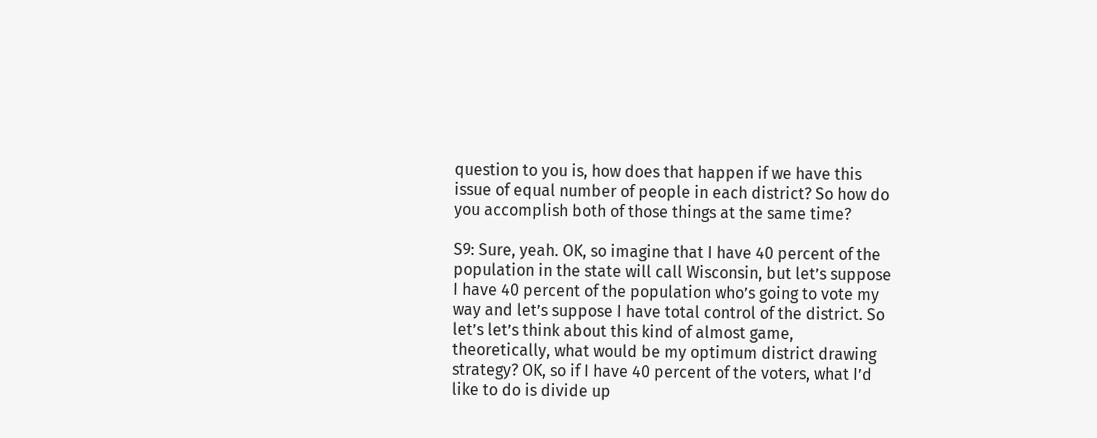question to you is, how does that happen if we have this issue of equal number of people in each district? So how do you accomplish both of those things at the same time?

S9: Sure, yeah. OK, so imagine that I have 40 percent of the population in the state will call Wisconsin, but let’s suppose I have 40 percent of the population who’s going to vote my way and let’s suppose I have total control of the district. So let’s let’s think about this kind of almost game, theoretically, what would be my optimum district drawing strategy? OK, so if I have 40 percent of the voters, what I’d like to do is divide up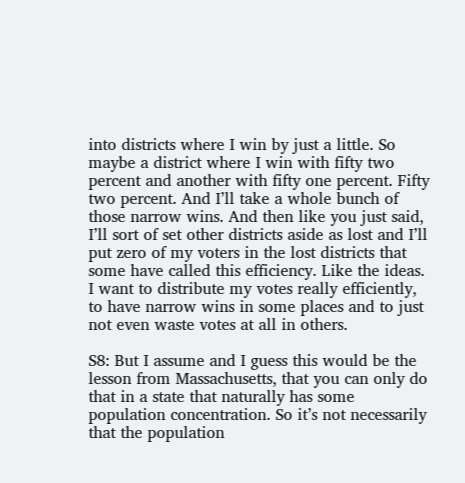into districts where I win by just a little. So maybe a district where I win with fifty two percent and another with fifty one percent. Fifty two percent. And I’ll take a whole bunch of those narrow wins. And then like you just said, I’ll sort of set other districts aside as lost and I’ll put zero of my voters in the lost districts that some have called this efficiency. Like the ideas. I want to distribute my votes really efficiently, to have narrow wins in some places and to just not even waste votes at all in others.

S8: But I assume and I guess this would be the lesson from Massachusetts, that you can only do that in a state that naturally has some population concentration. So it’s not necessarily that the population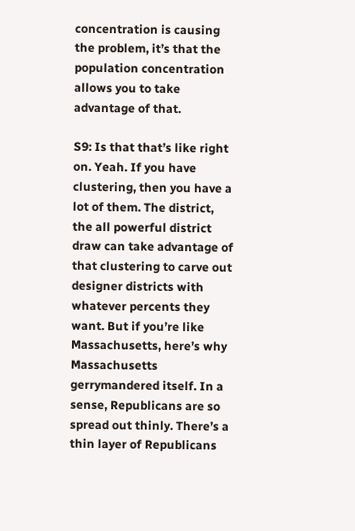concentration is causing the problem, it’s that the population concentration allows you to take advantage of that.

S9: Is that that’s like right on. Yeah. If you have clustering, then you have a lot of them. The district, the all powerful district draw can take advantage of that clustering to carve out designer districts with whatever percents they want. But if you’re like Massachusetts, here’s why Massachusetts gerrymandered itself. In a sense, Republicans are so spread out thinly. There’s a thin layer of Republicans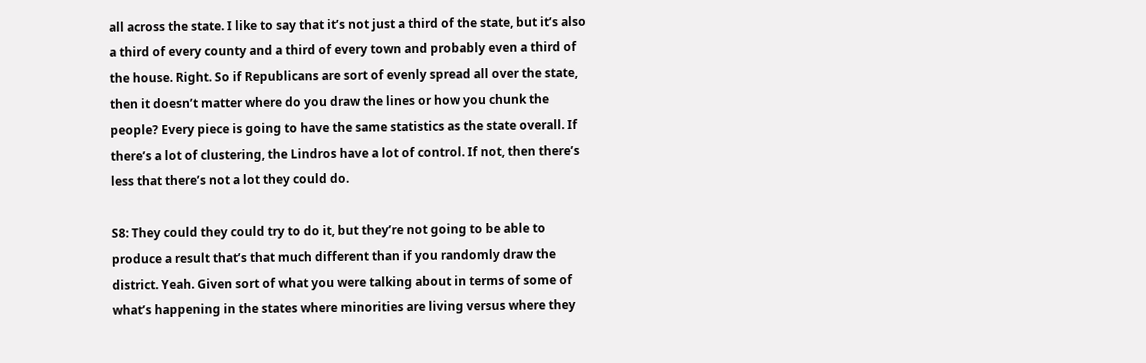all across the state. I like to say that it’s not just a third of the state, but it’s also a third of every county and a third of every town and probably even a third of the house. Right. So if Republicans are sort of evenly spread all over the state, then it doesn’t matter where do you draw the lines or how you chunk the people? Every piece is going to have the same statistics as the state overall. If there’s a lot of clustering, the Lindros have a lot of control. If not, then there’s less that there’s not a lot they could do.

S8: They could they could try to do it, but they’re not going to be able to produce a result that’s that much different than if you randomly draw the district. Yeah. Given sort of what you were talking about in terms of some of what’s happening in the states where minorities are living versus where they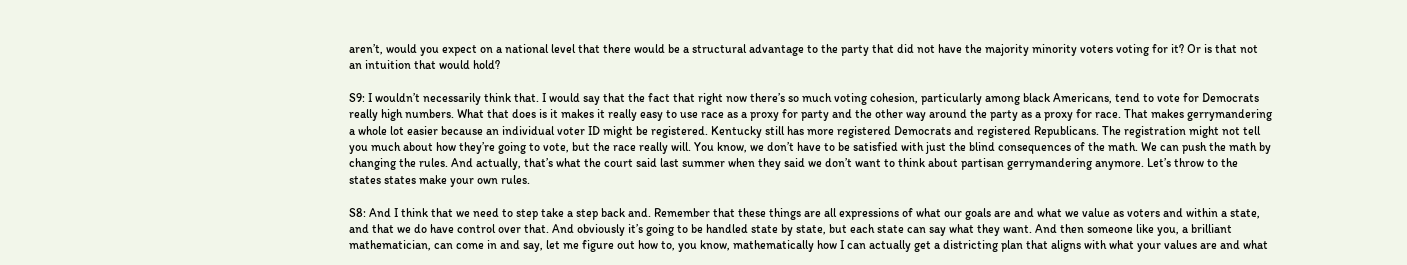aren’t, would you expect on a national level that there would be a structural advantage to the party that did not have the majority minority voters voting for it? Or is that not an intuition that would hold?

S9: I wouldn’t necessarily think that. I would say that the fact that right now there’s so much voting cohesion, particularly among black Americans, tend to vote for Democrats really high numbers. What that does is it makes it really easy to use race as a proxy for party and the other way around the party as a proxy for race. That makes gerrymandering a whole lot easier because an individual voter ID might be registered. Kentucky still has more registered Democrats and registered Republicans. The registration might not tell you much about how they’re going to vote, but the race really will. You know, we don’t have to be satisfied with just the blind consequences of the math. We can push the math by changing the rules. And actually, that’s what the court said last summer when they said we don’t want to think about partisan gerrymandering anymore. Let’s throw to the states states make your own rules.

S8: And I think that we need to step take a step back and. Remember that these things are all expressions of what our goals are and what we value as voters and within a state, and that we do have control over that. And obviously it’s going to be handled state by state, but each state can say what they want. And then someone like you, a brilliant mathematician, can come in and say, let me figure out how to, you know, mathematically how I can actually get a districting plan that aligns with what your values are and what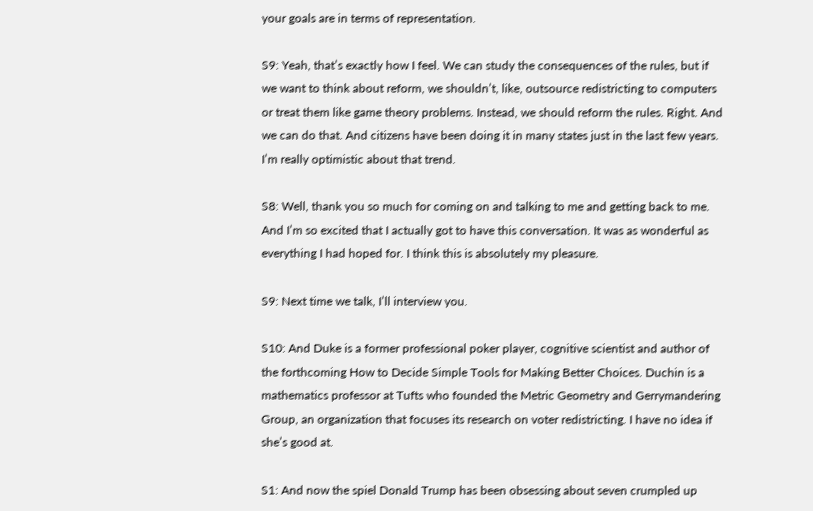your goals are in terms of representation.

S9: Yeah, that’s exactly how I feel. We can study the consequences of the rules, but if we want to think about reform, we shouldn’t, like, outsource redistricting to computers or treat them like game theory problems. Instead, we should reform the rules. Right. And we can do that. And citizens have been doing it in many states just in the last few years. I’m really optimistic about that trend.

S8: Well, thank you so much for coming on and talking to me and getting back to me. And I’m so excited that I actually got to have this conversation. It was as wonderful as everything I had hoped for. I think this is absolutely my pleasure.

S9: Next time we talk, I’ll interview you.

S10: And Duke is a former professional poker player, cognitive scientist and author of the forthcoming How to Decide Simple Tools for Making Better Choices. Duchin is a mathematics professor at Tufts who founded the Metric Geometry and Gerrymandering Group, an organization that focuses its research on voter redistricting. I have no idea if she’s good at.

S1: And now the spiel Donald Trump has been obsessing about seven crumpled up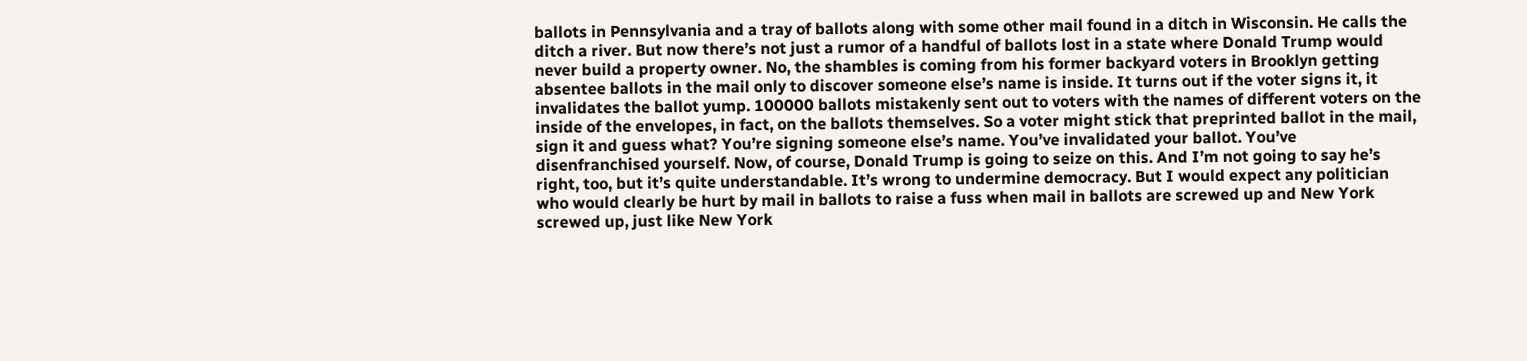ballots in Pennsylvania and a tray of ballots along with some other mail found in a ditch in Wisconsin. He calls the ditch a river. But now there’s not just a rumor of a handful of ballots lost in a state where Donald Trump would never build a property owner. No, the shambles is coming from his former backyard voters in Brooklyn getting absentee ballots in the mail only to discover someone else’s name is inside. It turns out if the voter signs it, it invalidates the ballot yump. 100000 ballots mistakenly sent out to voters with the names of different voters on the inside of the envelopes, in fact, on the ballots themselves. So a voter might stick that preprinted ballot in the mail, sign it and guess what? You’re signing someone else’s name. You’ve invalidated your ballot. You’ve disenfranchised yourself. Now, of course, Donald Trump is going to seize on this. And I’m not going to say he’s right, too, but it’s quite understandable. It’s wrong to undermine democracy. But I would expect any politician who would clearly be hurt by mail in ballots to raise a fuss when mail in ballots are screwed up and New York screwed up, just like New York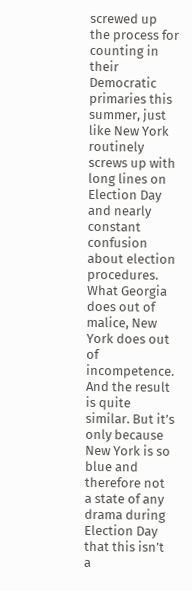screwed up the process for counting in their Democratic primaries this summer, just like New York routinely screws up with long lines on Election Day and nearly constant confusion about election procedures. What Georgia does out of malice, New York does out of incompetence. And the result is quite similar. But it’s only because New York is so blue and therefore not a state of any drama during Election Day that this isn’t a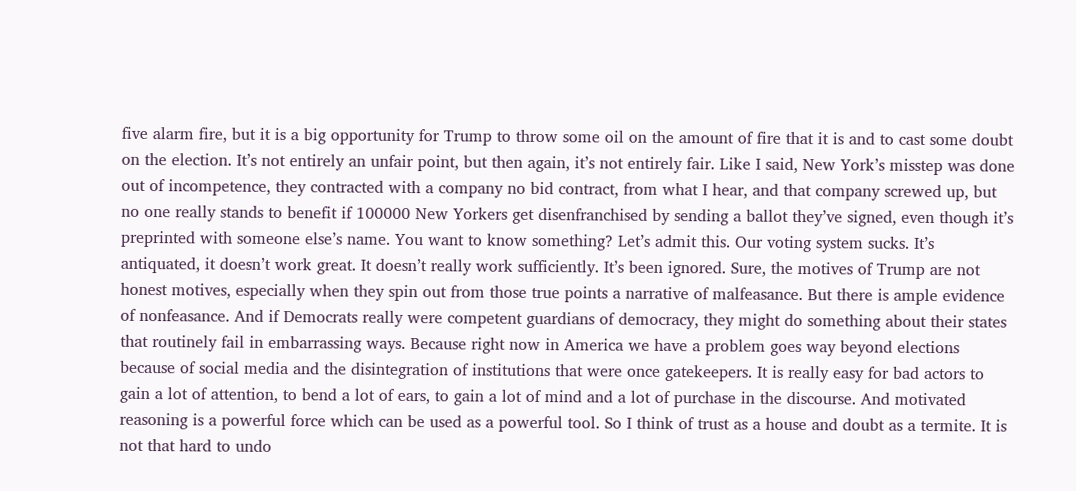five alarm fire, but it is a big opportunity for Trump to throw some oil on the amount of fire that it is and to cast some doubt on the election. It’s not entirely an unfair point, but then again, it’s not entirely fair. Like I said, New York’s misstep was done out of incompetence, they contracted with a company no bid contract, from what I hear, and that company screwed up, but no one really stands to benefit if 100000 New Yorkers get disenfranchised by sending a ballot they’ve signed, even though it’s preprinted with someone else’s name. You want to know something? Let’s admit this. Our voting system sucks. It’s antiquated, it doesn’t work great. It doesn’t really work sufficiently. It’s been ignored. Sure, the motives of Trump are not honest motives, especially when they spin out from those true points a narrative of malfeasance. But there is ample evidence of nonfeasance. And if Democrats really were competent guardians of democracy, they might do something about their states that routinely fail in embarrassing ways. Because right now in America we have a problem goes way beyond elections because of social media and the disintegration of institutions that were once gatekeepers. It is really easy for bad actors to gain a lot of attention, to bend a lot of ears, to gain a lot of mind and a lot of purchase in the discourse. And motivated reasoning is a powerful force which can be used as a powerful tool. So I think of trust as a house and doubt as a termite. It is not that hard to undo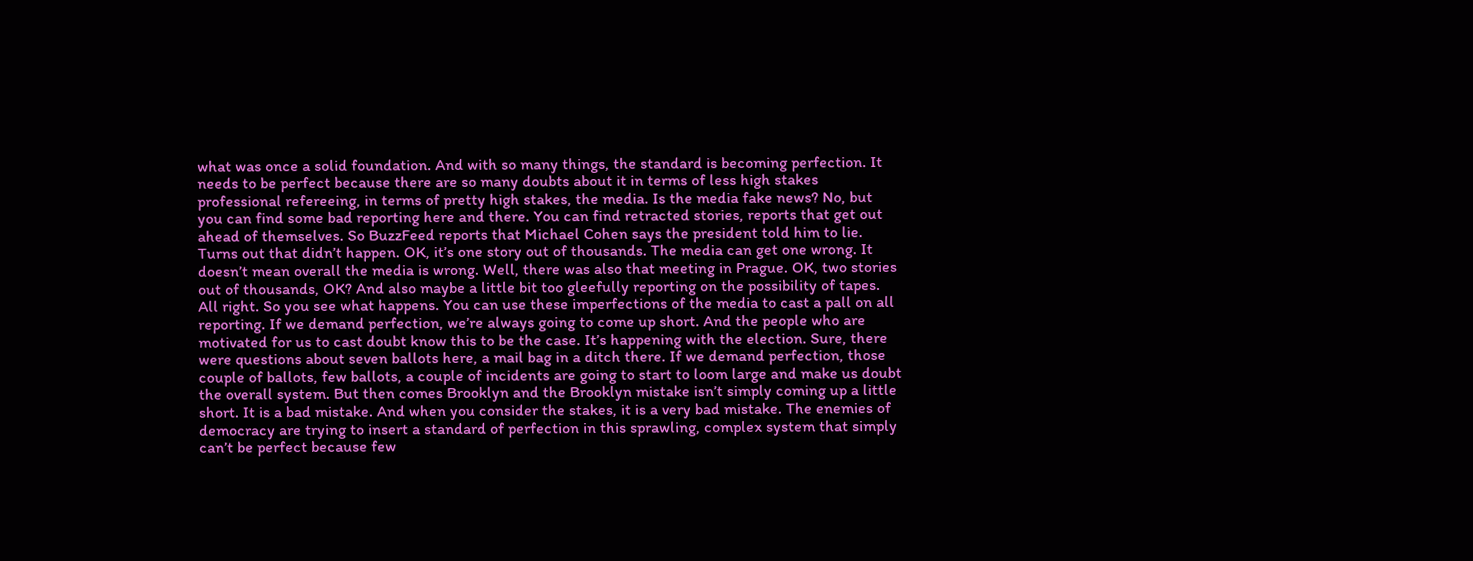what was once a solid foundation. And with so many things, the standard is becoming perfection. It needs to be perfect because there are so many doubts about it in terms of less high stakes professional refereeing, in terms of pretty high stakes, the media. Is the media fake news? No, but you can find some bad reporting here and there. You can find retracted stories, reports that get out ahead of themselves. So BuzzFeed reports that Michael Cohen says the president told him to lie. Turns out that didn’t happen. OK, it’s one story out of thousands. The media can get one wrong. It doesn’t mean overall the media is wrong. Well, there was also that meeting in Prague. OK, two stories out of thousands, OK? And also maybe a little bit too gleefully reporting on the possibility of tapes. All right. So you see what happens. You can use these imperfections of the media to cast a pall on all reporting. If we demand perfection, we’re always going to come up short. And the people who are motivated for us to cast doubt know this to be the case. It’s happening with the election. Sure, there were questions about seven ballots here, a mail bag in a ditch there. If we demand perfection, those couple of ballots, few ballots, a couple of incidents are going to start to loom large and make us doubt the overall system. But then comes Brooklyn and the Brooklyn mistake isn’t simply coming up a little short. It is a bad mistake. And when you consider the stakes, it is a very bad mistake. The enemies of democracy are trying to insert a standard of perfection in this sprawling, complex system that simply can’t be perfect because few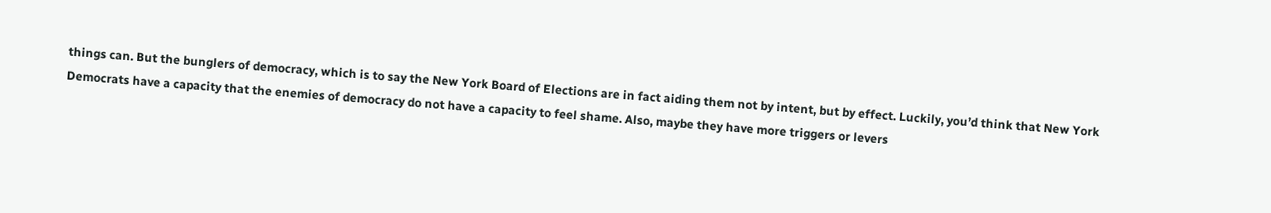things can. But the bunglers of democracy, which is to say the New York Board of Elections are in fact aiding them not by intent, but by effect. Luckily, you’d think that New York Democrats have a capacity that the enemies of democracy do not have a capacity to feel shame. Also, maybe they have more triggers or levers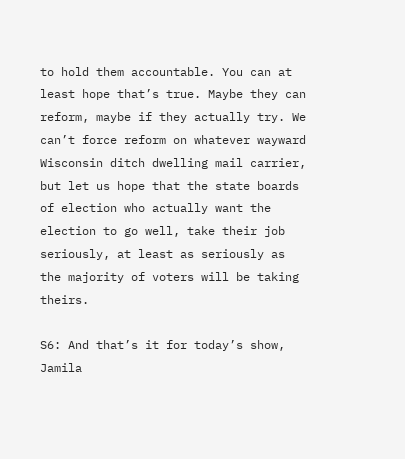to hold them accountable. You can at least hope that’s true. Maybe they can reform, maybe if they actually try. We can’t force reform on whatever wayward Wisconsin ditch dwelling mail carrier, but let us hope that the state boards of election who actually want the election to go well, take their job seriously, at least as seriously as the majority of voters will be taking theirs.

S6: And that’s it for today’s show, Jamila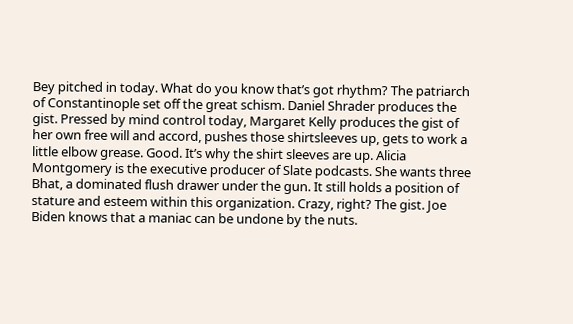Bey pitched in today. What do you know that’s got rhythm? The patriarch of Constantinople set off the great schism. Daniel Shrader produces the gist. Pressed by mind control today, Margaret Kelly produces the gist of her own free will and accord, pushes those shirtsleeves up, gets to work a little elbow grease. Good. It’s why the shirt sleeves are up. Alicia Montgomery is the executive producer of Slate podcasts. She wants three Bhat, a dominated flush drawer under the gun. It still holds a position of stature and esteem within this organization. Crazy, right? The gist. Joe Biden knows that a maniac can be undone by the nuts.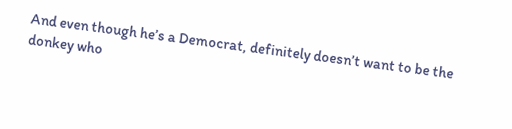And even though he’s a Democrat, definitely doesn’t want to be the donkey who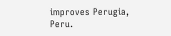improves Perugia, Peru.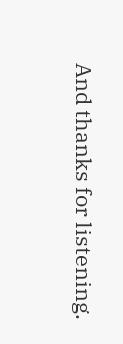And thanks for listening.